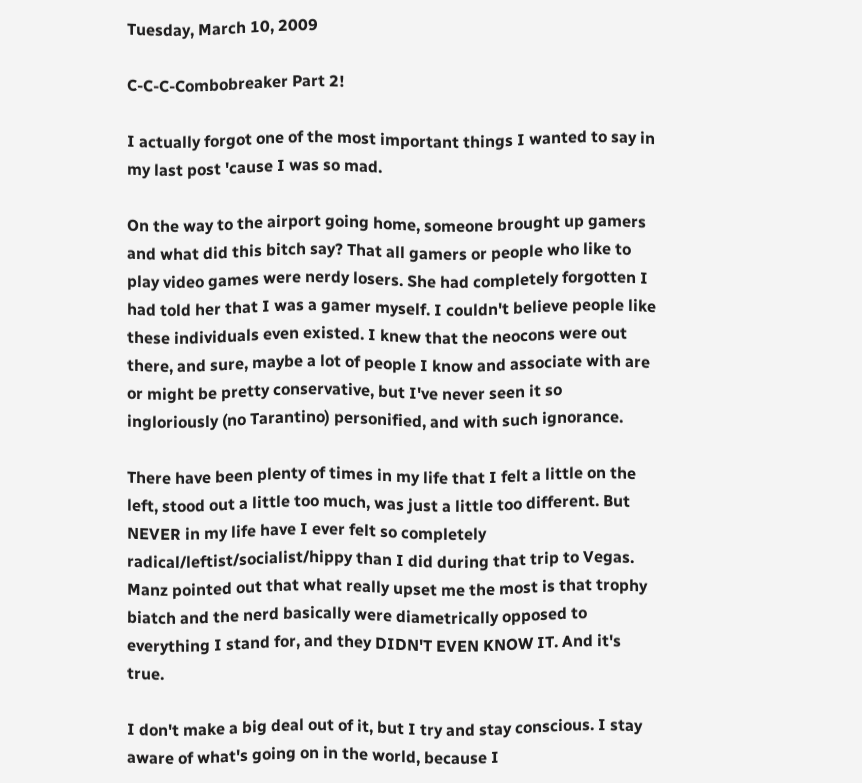Tuesday, March 10, 2009

C-C-C-Combobreaker Part 2!

I actually forgot one of the most important things I wanted to say in my last post 'cause I was so mad.

On the way to the airport going home, someone brought up gamers and what did this bitch say? That all gamers or people who like to play video games were nerdy losers. She had completely forgotten I had told her that I was a gamer myself. I couldn't believe people like these individuals even existed. I knew that the neocons were out there, and sure, maybe a lot of people I know and associate with are or might be pretty conservative, but I've never seen it so ingloriously (no Tarantino) personified, and with such ignorance.

There have been plenty of times in my life that I felt a little on the left, stood out a little too much, was just a little too different. But NEVER in my life have I ever felt so completely radical/leftist/socialist/hippy than I did during that trip to Vegas. Manz pointed out that what really upset me the most is that trophy biatch and the nerd basically were diametrically opposed to everything I stand for, and they DIDN'T EVEN KNOW IT. And it's true.

I don't make a big deal out of it, but I try and stay conscious. I stay aware of what's going on in the world, because I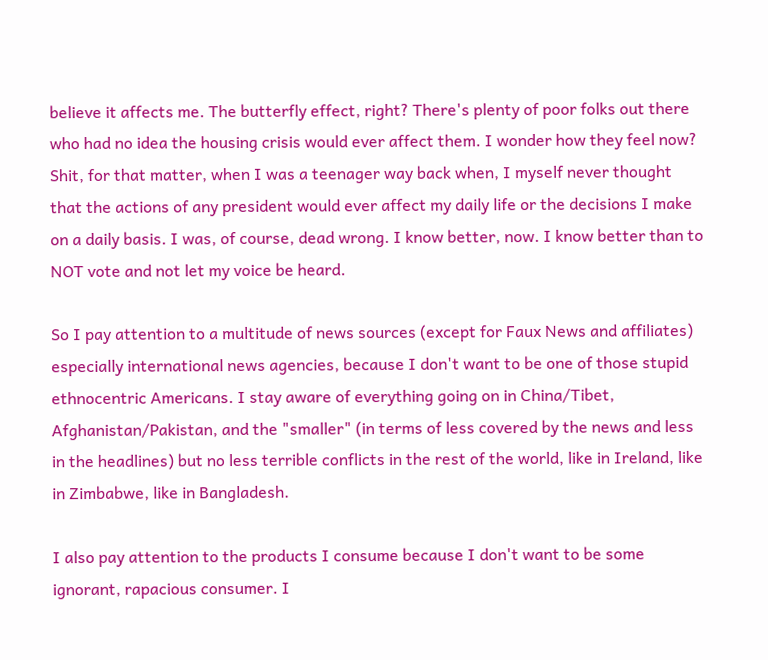believe it affects me. The butterfly effect, right? There's plenty of poor folks out there who had no idea the housing crisis would ever affect them. I wonder how they feel now? Shit, for that matter, when I was a teenager way back when, I myself never thought that the actions of any president would ever affect my daily life or the decisions I make on a daily basis. I was, of course, dead wrong. I know better, now. I know better than to NOT vote and not let my voice be heard.

So I pay attention to a multitude of news sources (except for Faux News and affiliates) especially international news agencies, because I don't want to be one of those stupid ethnocentric Americans. I stay aware of everything going on in China/Tibet, Afghanistan/Pakistan, and the "smaller" (in terms of less covered by the news and less in the headlines) but no less terrible conflicts in the rest of the world, like in Ireland, like in Zimbabwe, like in Bangladesh.

I also pay attention to the products I consume because I don't want to be some ignorant, rapacious consumer. I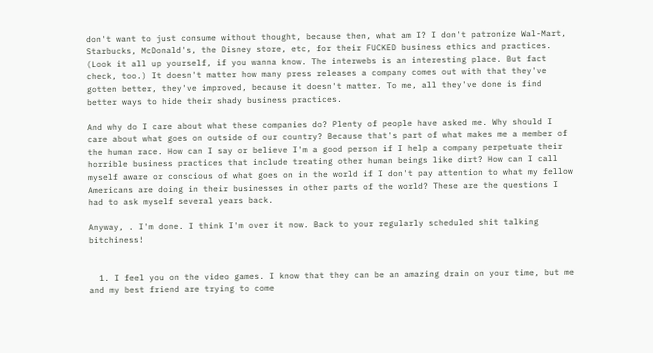don't want to just consume without thought, because then, what am I? I don't patronize Wal-Mart, Starbucks, McDonald's, the Disney store, etc, for their FUCKED business ethics and practices. (Look it all up yourself, if you wanna know. The interwebs is an interesting place. But fact check, too.) It doesn't matter how many press releases a company comes out with that they've gotten better, they've improved, because it doesn't matter. To me, all they've done is find better ways to hide their shady business practices.

And why do I care about what these companies do? Plenty of people have asked me. Why should I care about what goes on outside of our country? Because that's part of what makes me a member of the human race. How can I say or believe I'm a good person if I help a company perpetuate their horrible business practices that include treating other human beings like dirt? How can I call myself aware or conscious of what goes on in the world if I don't pay attention to what my fellow Americans are doing in their businesses in other parts of the world? These are the questions I had to ask myself several years back.

Anyway, . I'm done. I think I'm over it now. Back to your regularly scheduled shit talking bitchiness!


  1. I feel you on the video games. I know that they can be an amazing drain on your time, but me and my best friend are trying to come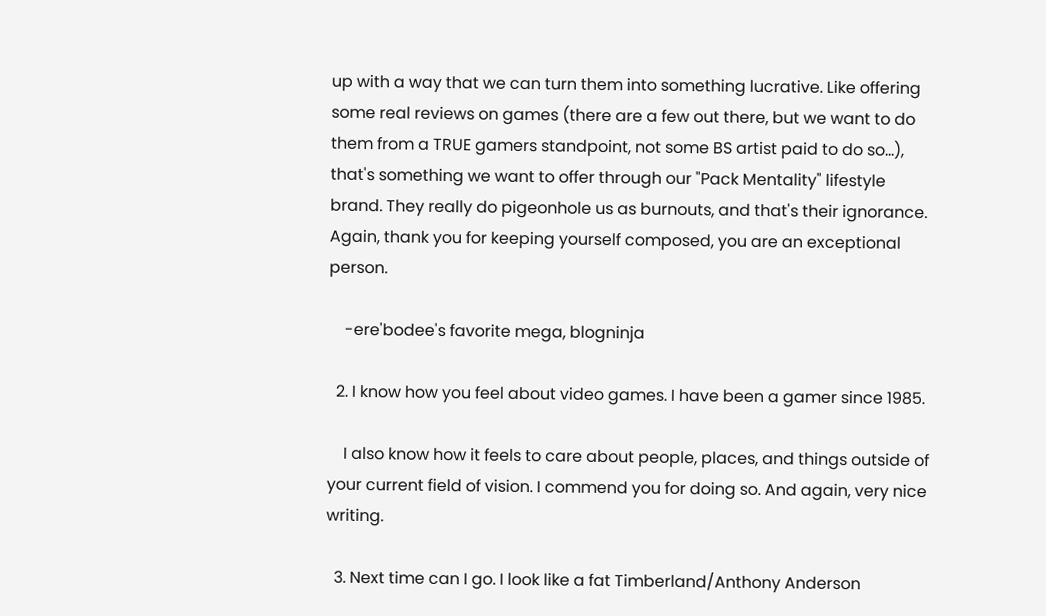up with a way that we can turn them into something lucrative. Like offering some real reviews on games (there are a few out there, but we want to do them from a TRUE gamers standpoint, not some BS artist paid to do so...), that's something we want to offer through our "Pack Mentality" lifestyle brand. They really do pigeonhole us as burnouts, and that's their ignorance. Again, thank you for keeping yourself composed, you are an exceptional person.

    -ere'bodee's favorite mega, blogninja

  2. I know how you feel about video games. I have been a gamer since 1985.

    I also know how it feels to care about people, places, and things outside of your current field of vision. I commend you for doing so. And again, very nice writing.

  3. Next time can I go. I look like a fat Timberland/Anthony Anderson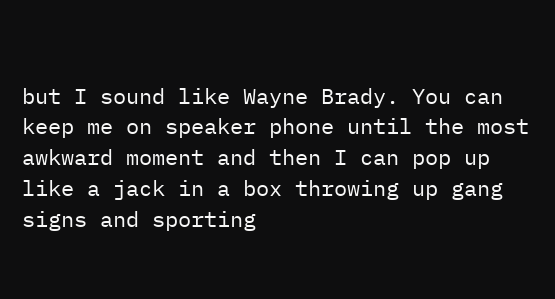but I sound like Wayne Brady. You can keep me on speaker phone until the most awkward moment and then I can pop up like a jack in a box throwing up gang signs and sporting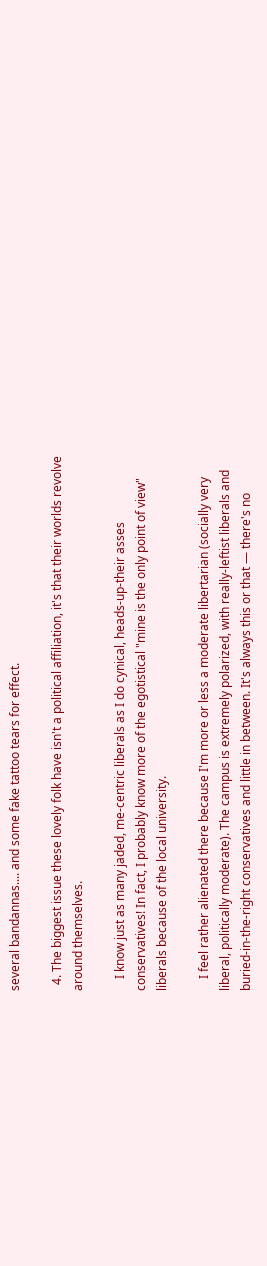several bandannas.... and some fake tattoo tears for effect.

  4. The biggest issue these lovely folk have isn't a political affiliation, it's that their worlds revolve around themselves.

    I know just as many jaded, me-centric liberals as I do cynical, heads-up-their asses conservatives! In fact, I probably know more of the egotistical "mine is the only point of view" liberals because of the local university.

    I feel rather alienated there because I'm more or less a moderate libertarian (socially very liberal, politically moderate). The campus is extremely polarized, with really-leftist liberals and buried-in-the-right conservatives and little in between. It's always this or that — there's no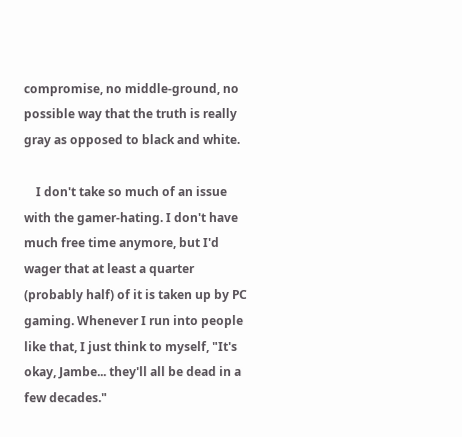compromise, no middle-ground, no possible way that the truth is really gray as opposed to black and white.

    I don't take so much of an issue with the gamer-hating. I don't have much free time anymore, but I'd wager that at least a quarter (probably half) of it is taken up by PC gaming. Whenever I run into people like that, I just think to myself, "It's okay, Jambe... they'll all be dead in a few decades."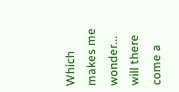Which makes me wonder... will there come a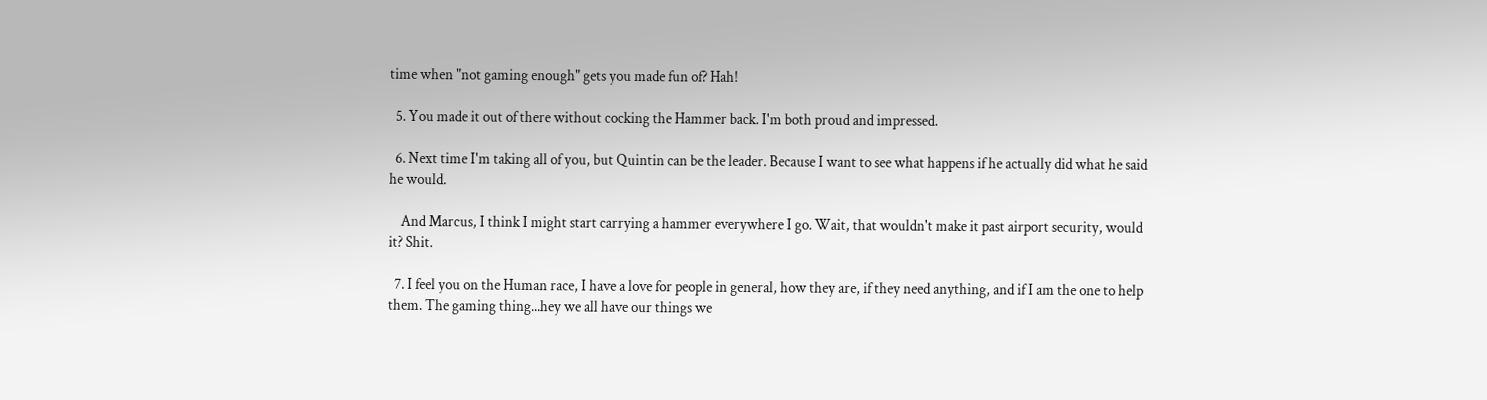time when "not gaming enough" gets you made fun of? Hah!

  5. You made it out of there without cocking the Hammer back. I'm both proud and impressed.

  6. Next time I'm taking all of you, but Quintin can be the leader. Because I want to see what happens if he actually did what he said he would.

    And Marcus, I think I might start carrying a hammer everywhere I go. Wait, that wouldn't make it past airport security, would it? Shit.

  7. I feel you on the Human race, I have a love for people in general, how they are, if they need anything, and if I am the one to help them. The gaming thing...hey we all have our things we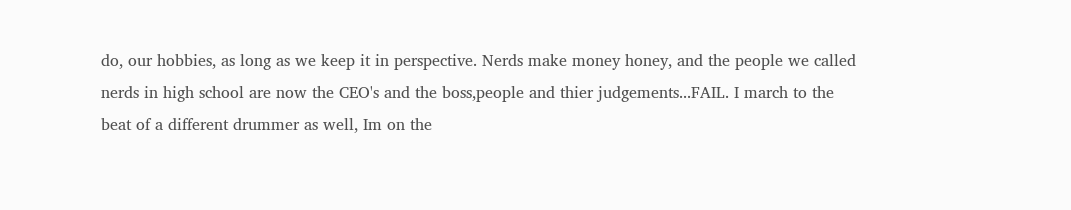do, our hobbies, as long as we keep it in perspective. Nerds make money honey, and the people we called nerds in high school are now the CEO's and the boss,people and thier judgements...FAIL. I march to the beat of a different drummer as well, Im on the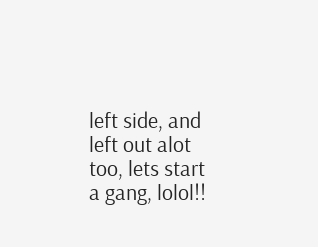left side, and left out alot too, lets start a gang, lolol!!